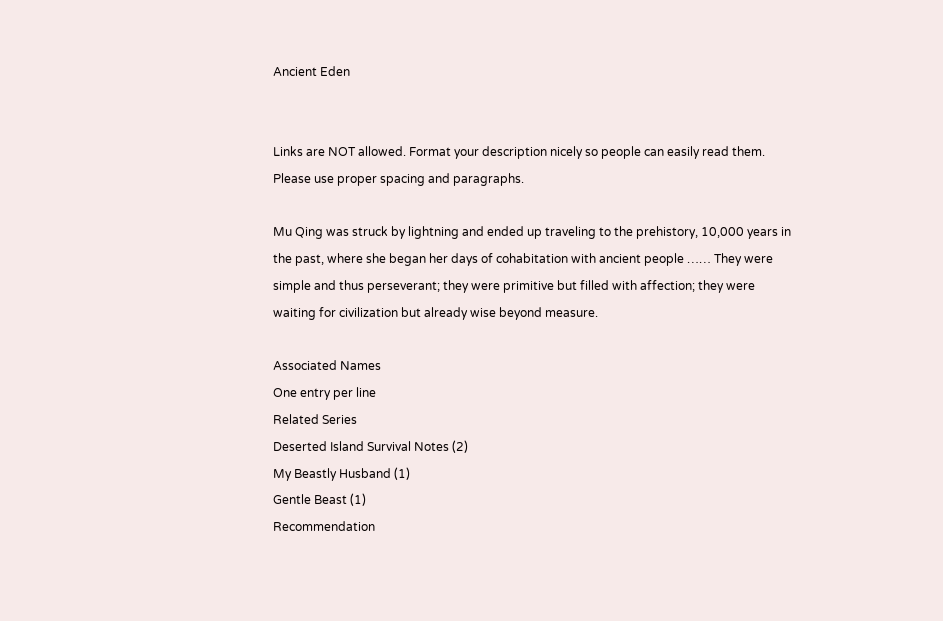Ancient Eden


Links are NOT allowed. Format your description nicely so people can easily read them. Please use proper spacing and paragraphs.

Mu Qing was struck by lightning and ended up traveling to the prehistory, 10,000 years in the past, where she began her days of cohabitation with ancient people …… They were simple and thus perseverant; they were primitive but filled with affection; they were waiting for civilization but already wise beyond measure.

Associated Names
One entry per line
Related Series
Deserted Island Survival Notes (2)
My Beastly Husband (1)
Gentle Beast (1)
Recommendation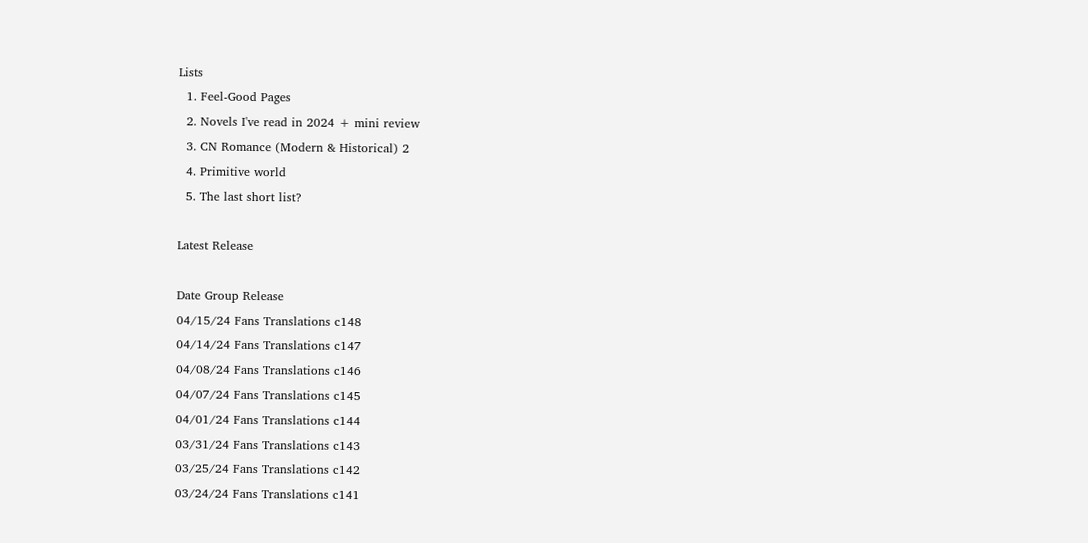Lists
  1. Feel-Good Pages
  2. Novels I've read in 2024 + mini review
  3. CN Romance (Modern & Historical) 2
  4. Primitive world
  5. The last short list?

Latest Release

Date Group Release
04/15/24 Fans Translations c148
04/14/24 Fans Translations c147
04/08/24 Fans Translations c146
04/07/24 Fans Translations c145
04/01/24 Fans Translations c144
03/31/24 Fans Translations c143
03/25/24 Fans Translations c142
03/24/24 Fans Translations c141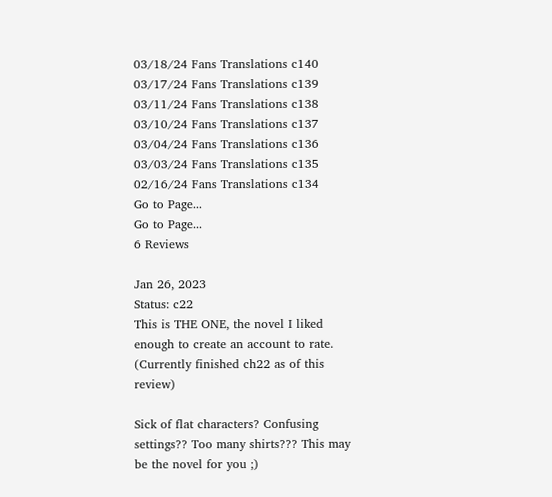03/18/24 Fans Translations c140
03/17/24 Fans Translations c139
03/11/24 Fans Translations c138
03/10/24 Fans Translations c137
03/04/24 Fans Translations c136
03/03/24 Fans Translations c135
02/16/24 Fans Translations c134
Go to Page...
Go to Page...
6 Reviews

Jan 26, 2023
Status: c22
This is THE ONE, the novel I liked enough to create an account to rate. (Currently finished ch22 as of this review)

Sick of flat characters? Confusing settings?? Too many shirts??? This may be the novel for you ;)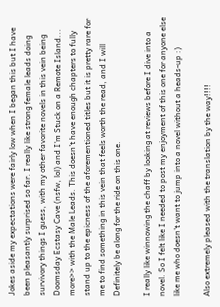Jokes aside my expectations were fairly low when I began this but I have been pleasantly surprised so far. I really like strong female leads doing survivory things I guess, with my other favorite novels in this vein being Doomsday Ecstasy Cave (nsfw, lol) and I'm Stuck on a Remote Island... more>> with the Male Leads. This doesn't have enough chapters to fully stand up to the epicness of the aforementioned titles but it is pretty rare for me to find something in this vein that feels worth the read, and I will Definitely be along for the ride on this one.

I really like winnowing the chaff by looking at reviews before I dive into a novel. So I felt like I needed to post my enjoyment of this one for anyone else like me who doesn't want to jump into a novel without a heads-up :)

Also extremely pleased with the translation by the way!!!!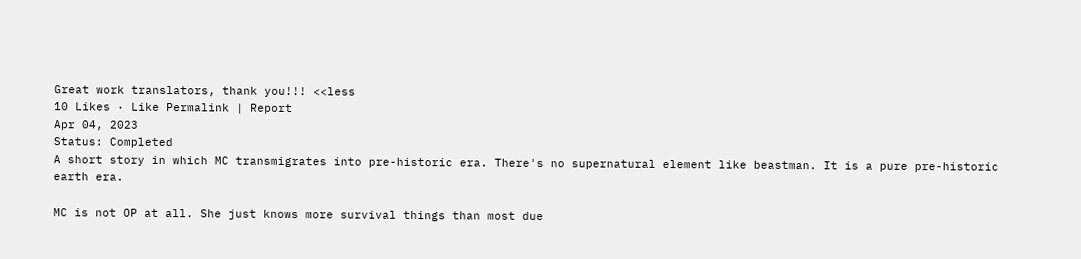Great work translators, thank you!!! <<less
10 Likes · Like Permalink | Report
Apr 04, 2023
Status: Completed
A short story in which MC transmigrates into pre-historic era. There's no supernatural element like beastman. It is a pure pre-historic earth era.

MC is not OP at all. She just knows more survival things than most due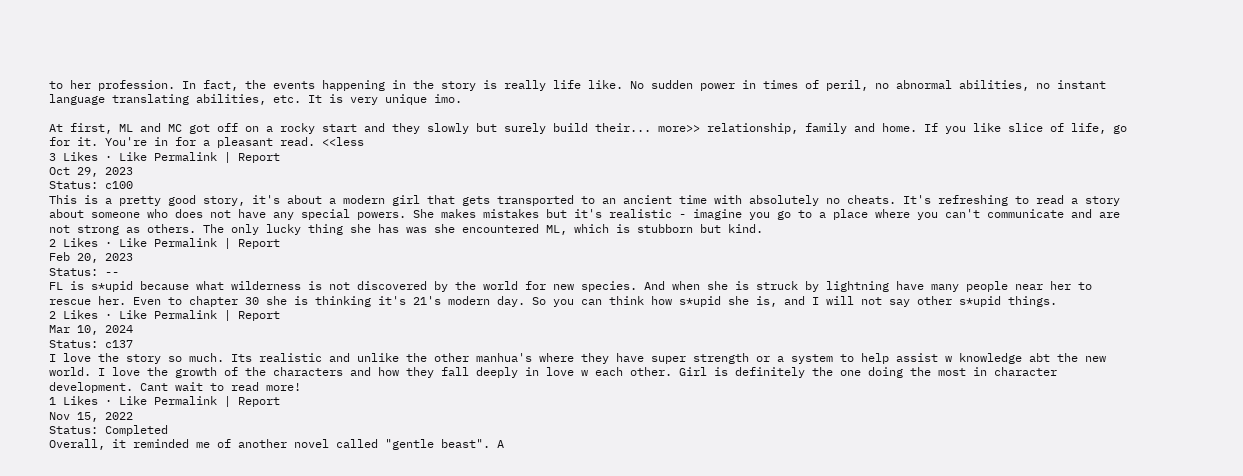to her profession. In fact, the events happening in the story is really life like. No sudden power in times of peril, no abnormal abilities, no instant language translating abilities, etc. It is very unique imo.

At first, ML and MC got off on a rocky start and they slowly but surely build their... more>> relationship, family and home. If you like slice of life, go for it. You're in for a pleasant read. <<less
3 Likes · Like Permalink | Report
Oct 29, 2023
Status: c100
This is a pretty good story, it's about a modern girl that gets transported to an ancient time with absolutely no cheats. It's refreshing to read a story about someone who does not have any special powers. She makes mistakes but it's realistic - imagine you go to a place where you can't communicate and are not strong as others. The only lucky thing she has was she encountered ML, which is stubborn but kind.
2 Likes · Like Permalink | Report
Feb 20, 2023
Status: --
FL is s*upid because what wilderness is not discovered by the world for new species. And when she is struck by lightning have many people near her to rescue her. Even to chapter 30 she is thinking it's 21's modern day. So you can think how s*upid she is, and I will not say other s*upid things.
2 Likes · Like Permalink | Report
Mar 10, 2024
Status: c137
I love the story so much. Its realistic and unlike the other manhua's where they have super strength or a system to help assist w knowledge abt the new world. I love the growth of the characters and how they fall deeply in love w each other. Girl is definitely the one doing the most in character development. Cant wait to read more!
1 Likes · Like Permalink | Report
Nov 15, 2022
Status: Completed
Overall, it reminded me of another novel called "gentle beast". A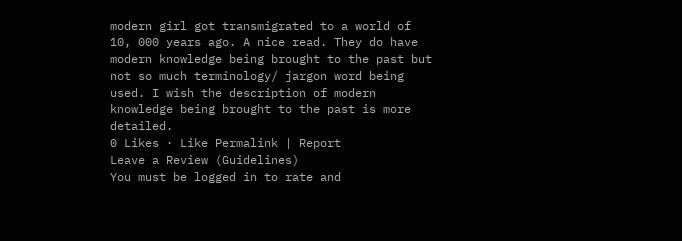modern girl got transmigrated to a world of 10, 000 years ago. A nice read. They do have modern knowledge being brought to the past but not so much terminology/ jargon word being used. I wish the description of modern knowledge being brought to the past is more detailed.
0 Likes · Like Permalink | Report
Leave a Review (Guidelines)
You must be logged in to rate and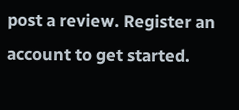post a review. Register an account to get started.